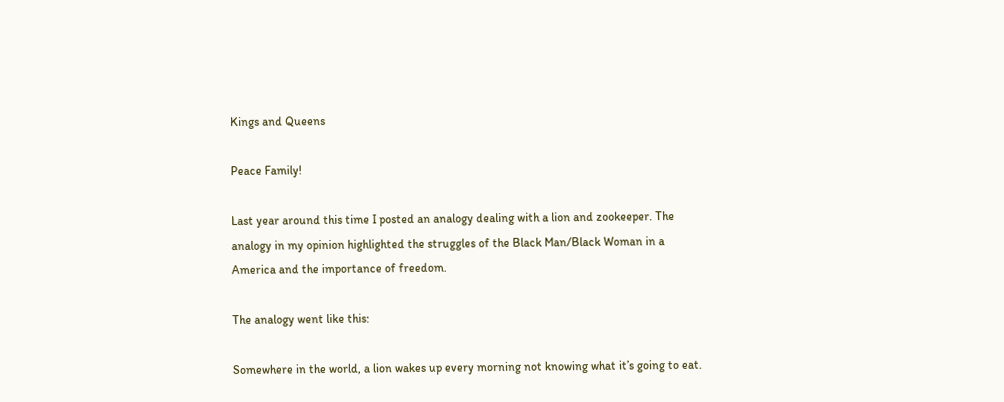Kings and Queens

Peace Family!

Last year around this time I posted an analogy dealing with a lion and zookeeper. The analogy in my opinion highlighted the struggles of the Black Man/Black Woman in a America and the importance of freedom.

The analogy went like this:

Somewhere in the world, a lion wakes up every morning not knowing what it’s going to eat.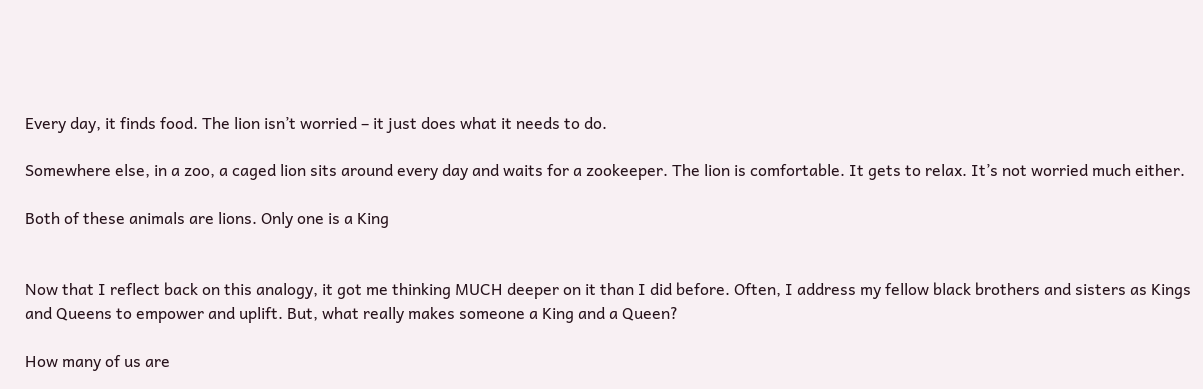Every day, it finds food. The lion isn’t worried – it just does what it needs to do.

Somewhere else, in a zoo, a caged lion sits around every day and waits for a zookeeper. The lion is comfortable. It gets to relax. It’s not worried much either.

Both of these animals are lions. Only one is a King


Now that I reflect back on this analogy, it got me thinking MUCH deeper on it than I did before. Often, I address my fellow black brothers and sisters as Kings and Queens to empower and uplift. But, what really makes someone a King and a Queen?

How many of us are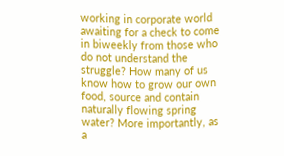working in corporate world awaiting for a check to come in biweekly from those who do not understand the struggle? How many of us know how to grow our own food, source and contain naturally flowing spring water? More importantly, as a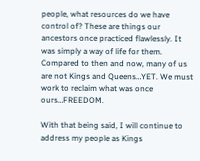people, what resources do we have control of? These are things our ancestors once practiced flawlessly. It was simply a way of life for them. Compared to then and now, many of us are not Kings and Queens…YET. We must work to reclaim what was once ours…FREEDOM.

With that being said, I will continue to address my people as Kings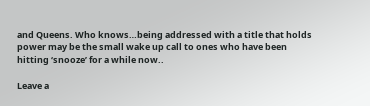and Queens. Who knows…being addressed with a title that holds power may be the small wake up call to ones who have been hitting ‘snooze’ for a while now..

Leave a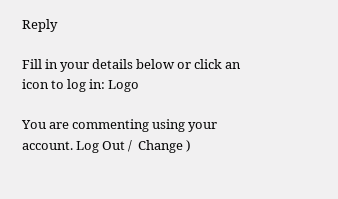Reply

Fill in your details below or click an icon to log in: Logo

You are commenting using your account. Log Out /  Change )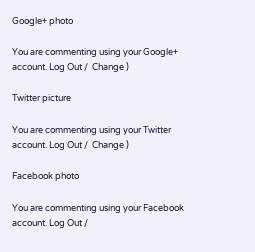Google+ photo

You are commenting using your Google+ account. Log Out /  Change )

Twitter picture

You are commenting using your Twitter account. Log Out /  Change )

Facebook photo

You are commenting using your Facebook account. Log Out /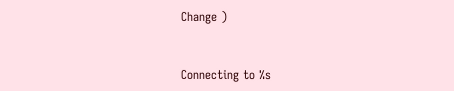Change )


Connecting to %s